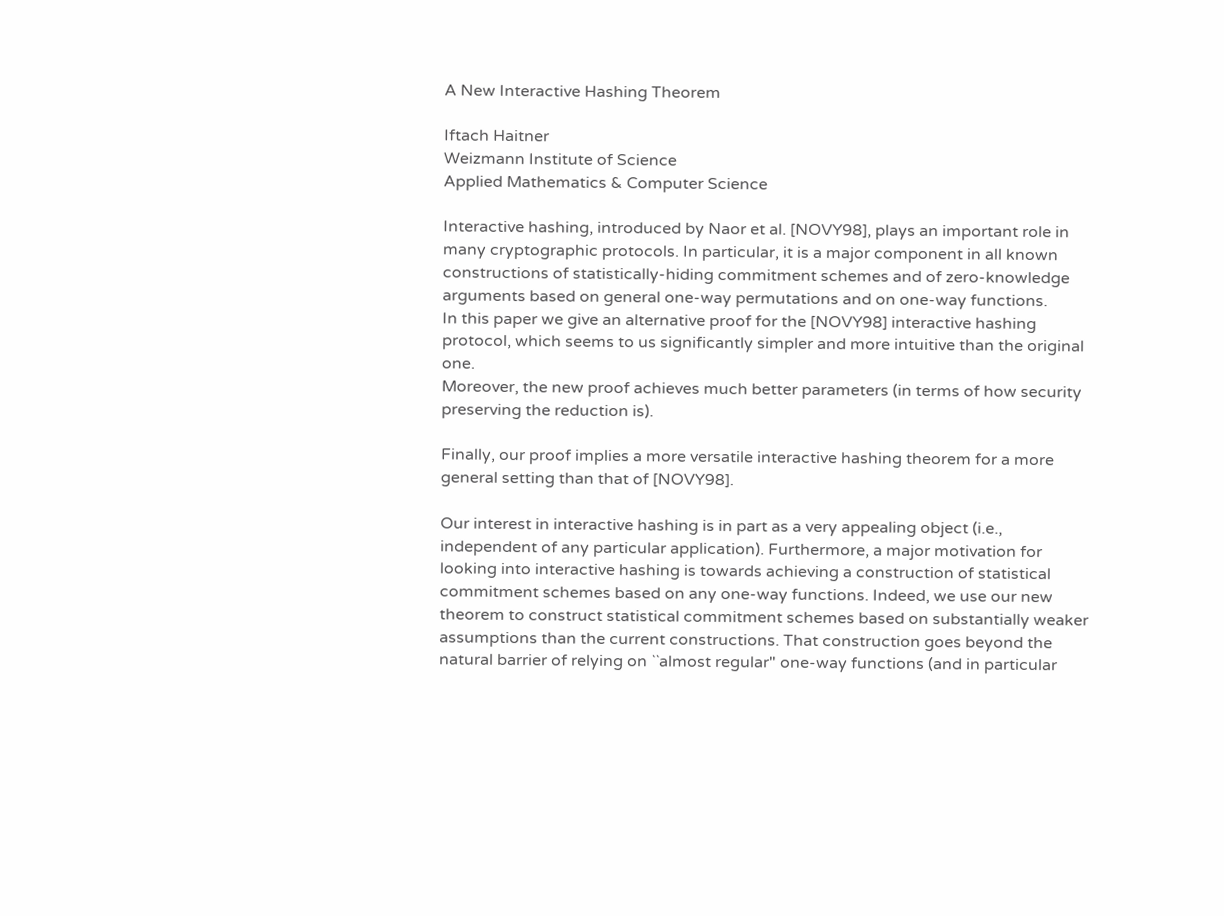A New Interactive Hashing Theorem

Iftach Haitner
Weizmann Institute of Science
Applied Mathematics & Computer Science

Interactive hashing, introduced by Naor et al. [NOVY98], plays an important role in many cryptographic protocols. In particular, it is a major component in all known constructions of statistically-hiding commitment schemes and of zero-knowledge arguments based on general one-way permutations and on one-way functions.
In this paper we give an alternative proof for the [NOVY98] interactive hashing protocol, which seems to us significantly simpler and more intuitive than the original one.
Moreover, the new proof achieves much better parameters (in terms of how security preserving the reduction is).

Finally, our proof implies a more versatile interactive hashing theorem for a more general setting than that of [NOVY98].

Our interest in interactive hashing is in part as a very appealing object (i.e., independent of any particular application). Furthermore, a major motivation for looking into interactive hashing is towards achieving a construction of statistical commitment schemes based on any one-way functions. Indeed, we use our new theorem to construct statistical commitment schemes based on substantially weaker assumptions than the current constructions. That construction goes beyond the natural barrier of relying on ``almost regular" one-way functions (and in particular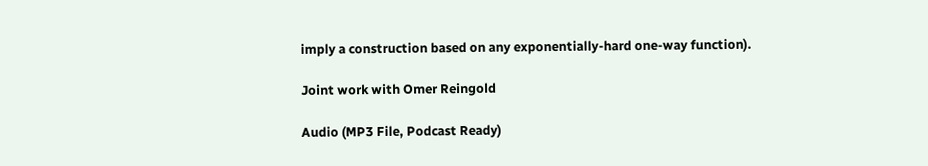imply a construction based on any exponentially-hard one-way function).

Joint work with Omer Reingold

Audio (MP3 File, Podcast Ready)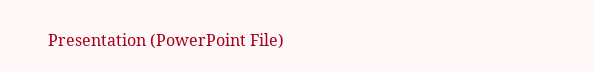Presentation (PowerPoint File)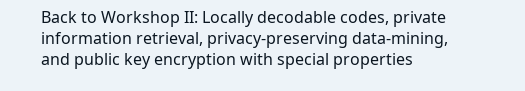Back to Workshop II: Locally decodable codes, private information retrieval, privacy-preserving data-mining, and public key encryption with special properties